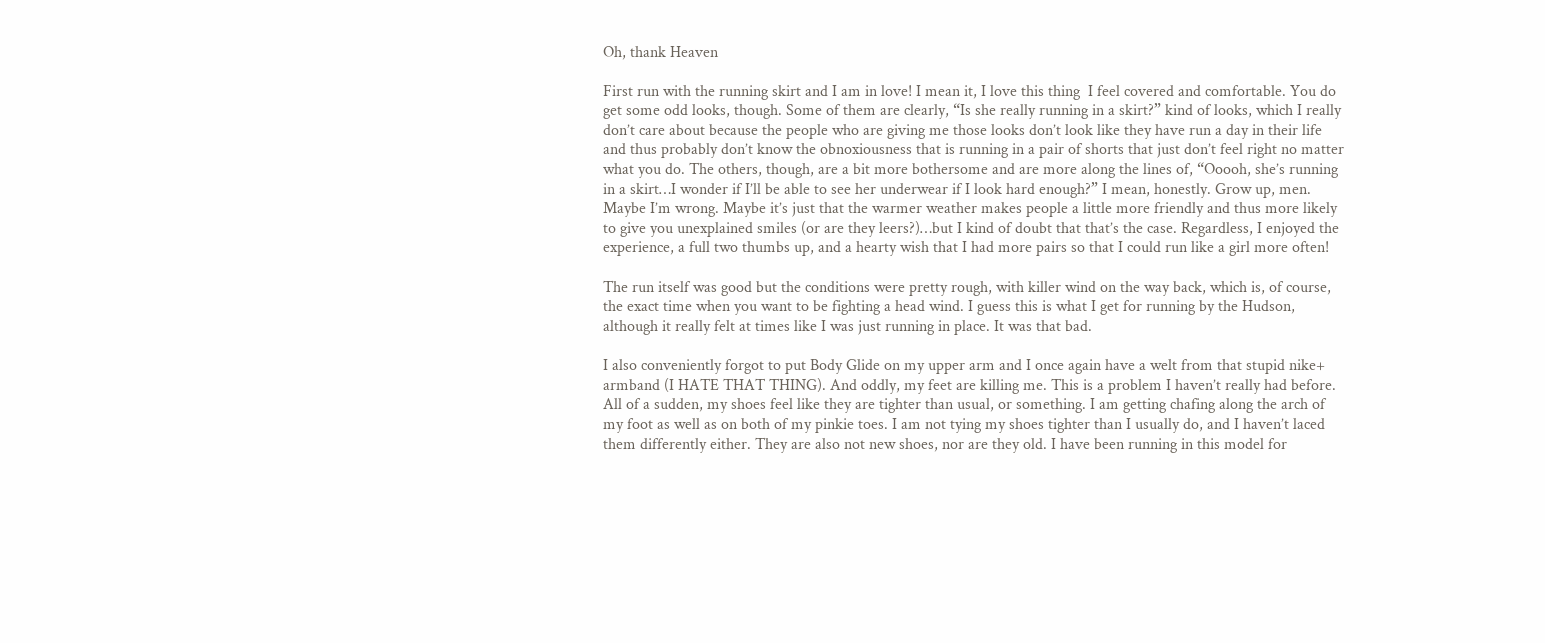Oh, thank Heaven

First run with the running skirt and I am in love! I mean it, I love this thing  I feel covered and comfortable. You do get some odd looks, though. Some of them are clearly, “Is she really running in a skirt?” kind of looks, which I really don’t care about because the people who are giving me those looks don’t look like they have run a day in their life and thus probably don’t know the obnoxiousness that is running in a pair of shorts that just don’t feel right no matter what you do. The others, though, are a bit more bothersome and are more along the lines of, “Ooooh, she’s running in a skirt…I wonder if I’ll be able to see her underwear if I look hard enough?” I mean, honestly. Grow up, men. Maybe I’m wrong. Maybe it’s just that the warmer weather makes people a little more friendly and thus more likely to give you unexplained smiles (or are they leers?)…but I kind of doubt that that’s the case. Regardless, I enjoyed the experience, a full two thumbs up, and a hearty wish that I had more pairs so that I could run like a girl more often!

The run itself was good but the conditions were pretty rough, with killer wind on the way back, which is, of course, the exact time when you want to be fighting a head wind. I guess this is what I get for running by the Hudson, although it really felt at times like I was just running in place. It was that bad.

I also conveniently forgot to put Body Glide on my upper arm and I once again have a welt from that stupid nike+ armband (I HATE THAT THING). And oddly, my feet are killing me. This is a problem I haven’t really had before. All of a sudden, my shoes feel like they are tighter than usual, or something. I am getting chafing along the arch of my foot as well as on both of my pinkie toes. I am not tying my shoes tighter than I usually do, and I haven’t laced them differently either. They are also not new shoes, nor are they old. I have been running in this model for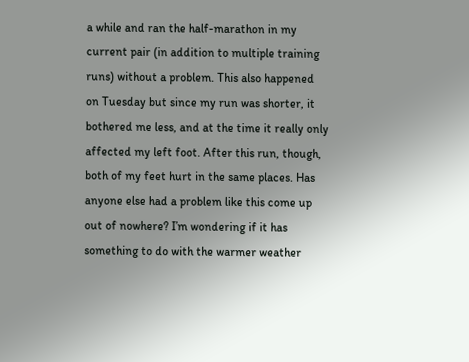a while and ran the half-marathon in my current pair (in addition to multiple training runs) without a problem. This also happened on Tuesday but since my run was shorter, it bothered me less, and at the time it really only affected my left foot. After this run, though, both of my feet hurt in the same places. Has anyone else had a problem like this come up out of nowhere? I’m wondering if it has something to do with the warmer weather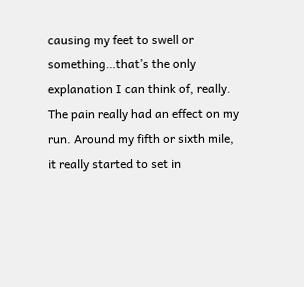causing my feet to swell or something…that’s the only explanation I can think of, really. The pain really had an effect on my run. Around my fifth or sixth mile, it really started to set in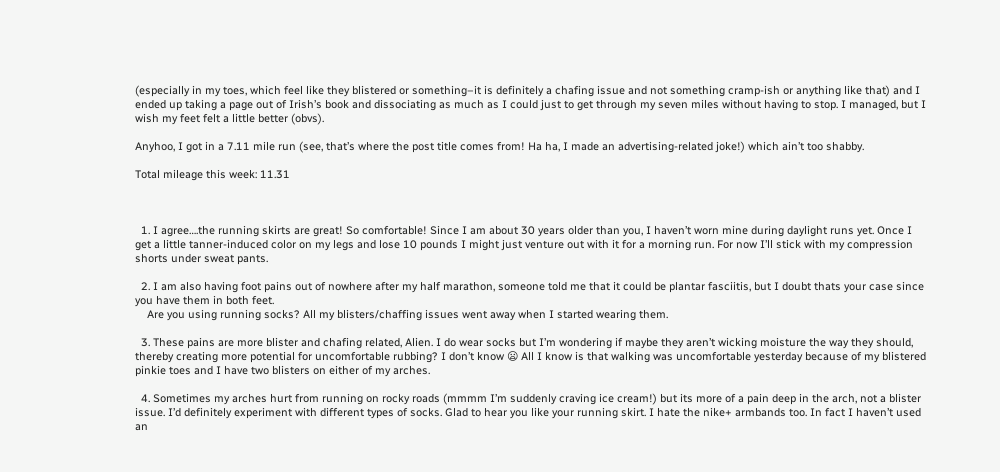(especially in my toes, which feel like they blistered or something–it is definitely a chafing issue and not something cramp-ish or anything like that) and I ended up taking a page out of Irish’s book and dissociating as much as I could just to get through my seven miles without having to stop. I managed, but I wish my feet felt a little better (obvs).

Anyhoo, I got in a 7.11 mile run (see, that’s where the post title comes from! Ha ha, I made an advertising-related joke!) which ain’t too shabby.

Total mileage this week: 11.31



  1. I agree….the running skirts are great! So comfortable! Since I am about 30 years older than you, I haven’t worn mine during daylight runs yet. Once I get a little tanner-induced color on my legs and lose 10 pounds I might just venture out with it for a morning run. For now I’ll stick with my compression shorts under sweat pants.

  2. I am also having foot pains out of nowhere after my half marathon, someone told me that it could be plantar fasciitis, but I doubt thats your case since you have them in both feet.
    Are you using running socks? All my blisters/chaffing issues went away when I started wearing them.

  3. These pains are more blister and chafing related, Alien. I do wear socks but I’m wondering if maybe they aren’t wicking moisture the way they should, thereby creating more potential for uncomfortable rubbing? I don’t know 😦 All I know is that walking was uncomfortable yesterday because of my blistered pinkie toes and I have two blisters on either of my arches.

  4. Sometimes my arches hurt from running on rocky roads (mmmm I’m suddenly craving ice cream!) but its more of a pain deep in the arch, not a blister issue. I’d definitely experiment with different types of socks. Glad to hear you like your running skirt. I hate the nike+ armbands too. In fact I haven’t used an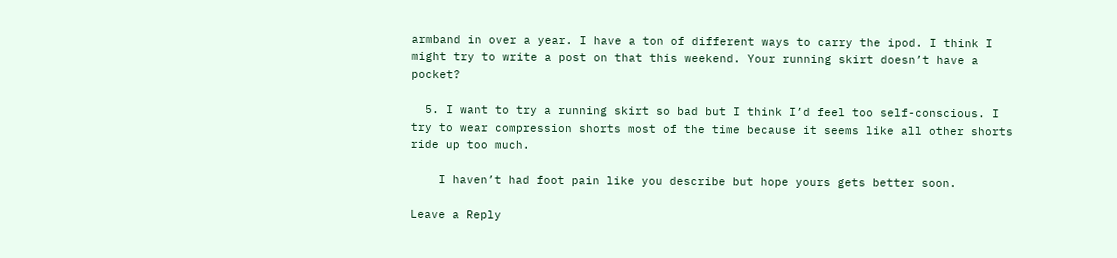armband in over a year. I have a ton of different ways to carry the ipod. I think I might try to write a post on that this weekend. Your running skirt doesn’t have a pocket?

  5. I want to try a running skirt so bad but I think I’d feel too self-conscious. I try to wear compression shorts most of the time because it seems like all other shorts ride up too much.

    I haven’t had foot pain like you describe but hope yours gets better soon.

Leave a Reply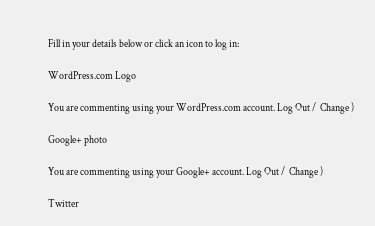Fill in your details below or click an icon to log in:

WordPress.com Logo

You are commenting using your WordPress.com account. Log Out /  Change )

Google+ photo

You are commenting using your Google+ account. Log Out /  Change )

Twitter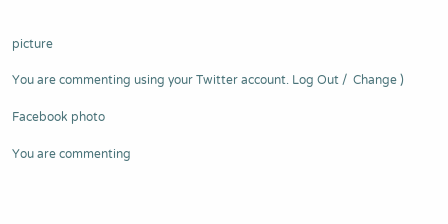picture

You are commenting using your Twitter account. Log Out /  Change )

Facebook photo

You are commenting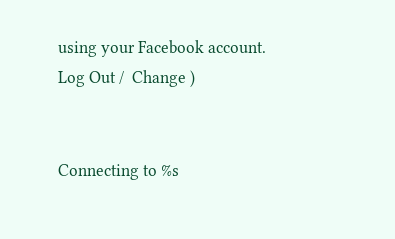using your Facebook account. Log Out /  Change )


Connecting to %s